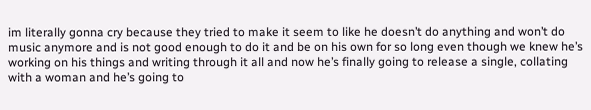im literally gonna cry because they tried to make it seem to like he doesn’t do anything and won’t do music anymore and is not good enough to do it and be on his own for so long even though we knew he’s working on his things and writing through it all and now he’s finally going to release a single, collating with a woman and he’s going to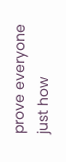prove everyone just how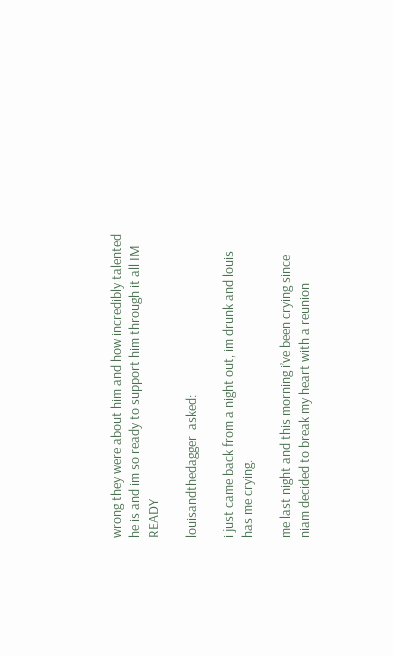wrong they were about him and how incredibly talented he is and im so ready to support him through it all IM READY

louisandthedagger  asked:

i just came back from a night out, im drunk and louis has me crying.

me last night and this morning i’ve been crying since niam decided to break my heart with a reunion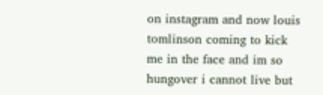on instagram and now louis tomlinson coming to kick me in the face and im so hungover i cannot live but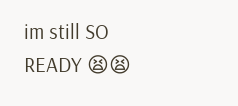im still SO READY 😫😫